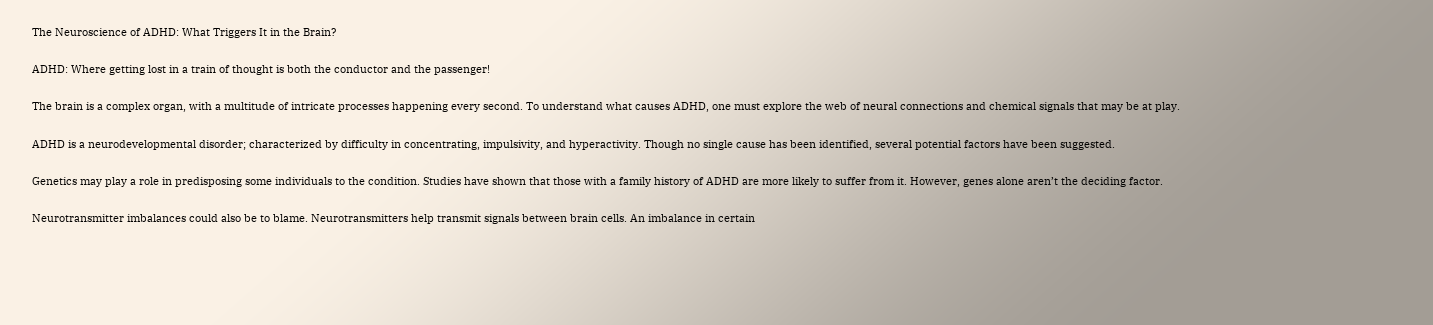The Neuroscience of ADHD: What Triggers It in the Brain?

ADHD: Where getting lost in a train of thought is both the conductor and the passenger!

The brain is a complex organ, with a multitude of intricate processes happening every second. To understand what causes ADHD, one must explore the web of neural connections and chemical signals that may be at play.

ADHD is a neurodevelopmental disorder; characterized by difficulty in concentrating, impulsivity, and hyperactivity. Though no single cause has been identified, several potential factors have been suggested.

Genetics may play a role in predisposing some individuals to the condition. Studies have shown that those with a family history of ADHD are more likely to suffer from it. However, genes alone aren’t the deciding factor.

Neurotransmitter imbalances could also be to blame. Neurotransmitters help transmit signals between brain cells. An imbalance in certain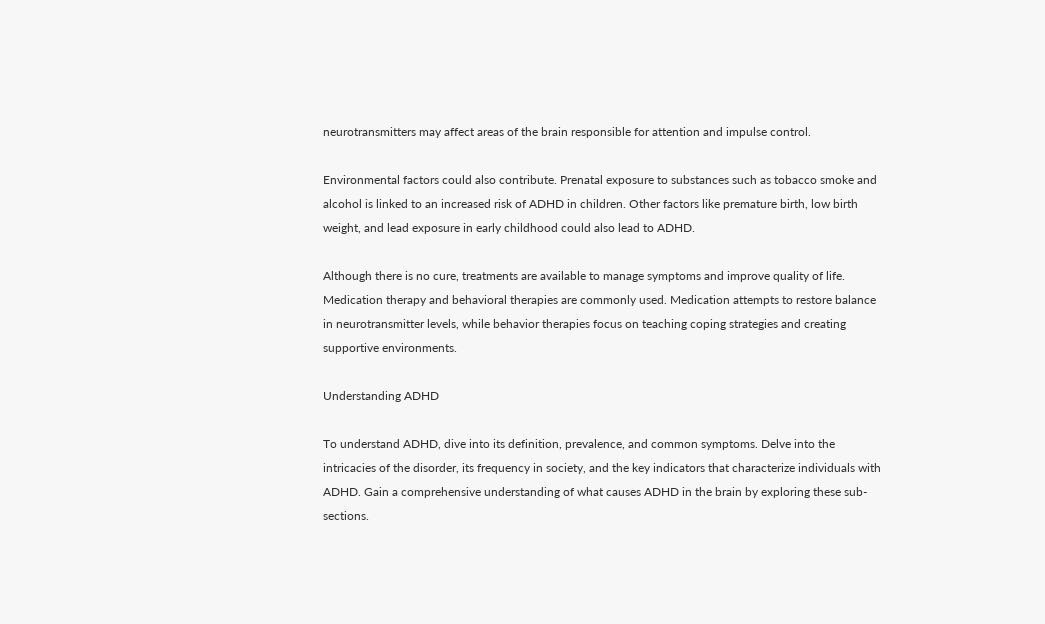neurotransmitters may affect areas of the brain responsible for attention and impulse control.

Environmental factors could also contribute. Prenatal exposure to substances such as tobacco smoke and alcohol is linked to an increased risk of ADHD in children. Other factors like premature birth, low birth weight, and lead exposure in early childhood could also lead to ADHD.

Although there is no cure, treatments are available to manage symptoms and improve quality of life. Medication therapy and behavioral therapies are commonly used. Medication attempts to restore balance in neurotransmitter levels, while behavior therapies focus on teaching coping strategies and creating supportive environments.

Understanding ADHD

To understand ADHD, dive into its definition, prevalence, and common symptoms. Delve into the intricacies of the disorder, its frequency in society, and the key indicators that characterize individuals with ADHD. Gain a comprehensive understanding of what causes ADHD in the brain by exploring these sub-sections.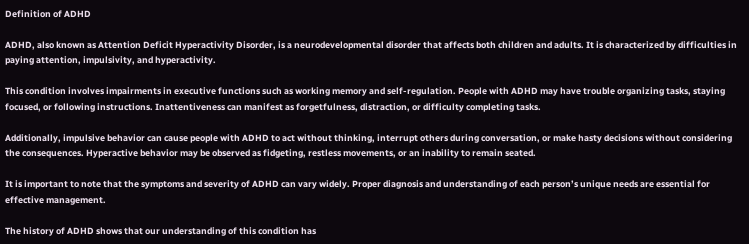Definition of ADHD

ADHD, also known as Attention Deficit Hyperactivity Disorder, is a neurodevelopmental disorder that affects both children and adults. It is characterized by difficulties in paying attention, impulsivity, and hyperactivity.

This condition involves impairments in executive functions such as working memory and self-regulation. People with ADHD may have trouble organizing tasks, staying focused, or following instructions. Inattentiveness can manifest as forgetfulness, distraction, or difficulty completing tasks.

Additionally, impulsive behavior can cause people with ADHD to act without thinking, interrupt others during conversation, or make hasty decisions without considering the consequences. Hyperactive behavior may be observed as fidgeting, restless movements, or an inability to remain seated.

It is important to note that the symptoms and severity of ADHD can vary widely. Proper diagnosis and understanding of each person’s unique needs are essential for effective management.

The history of ADHD shows that our understanding of this condition has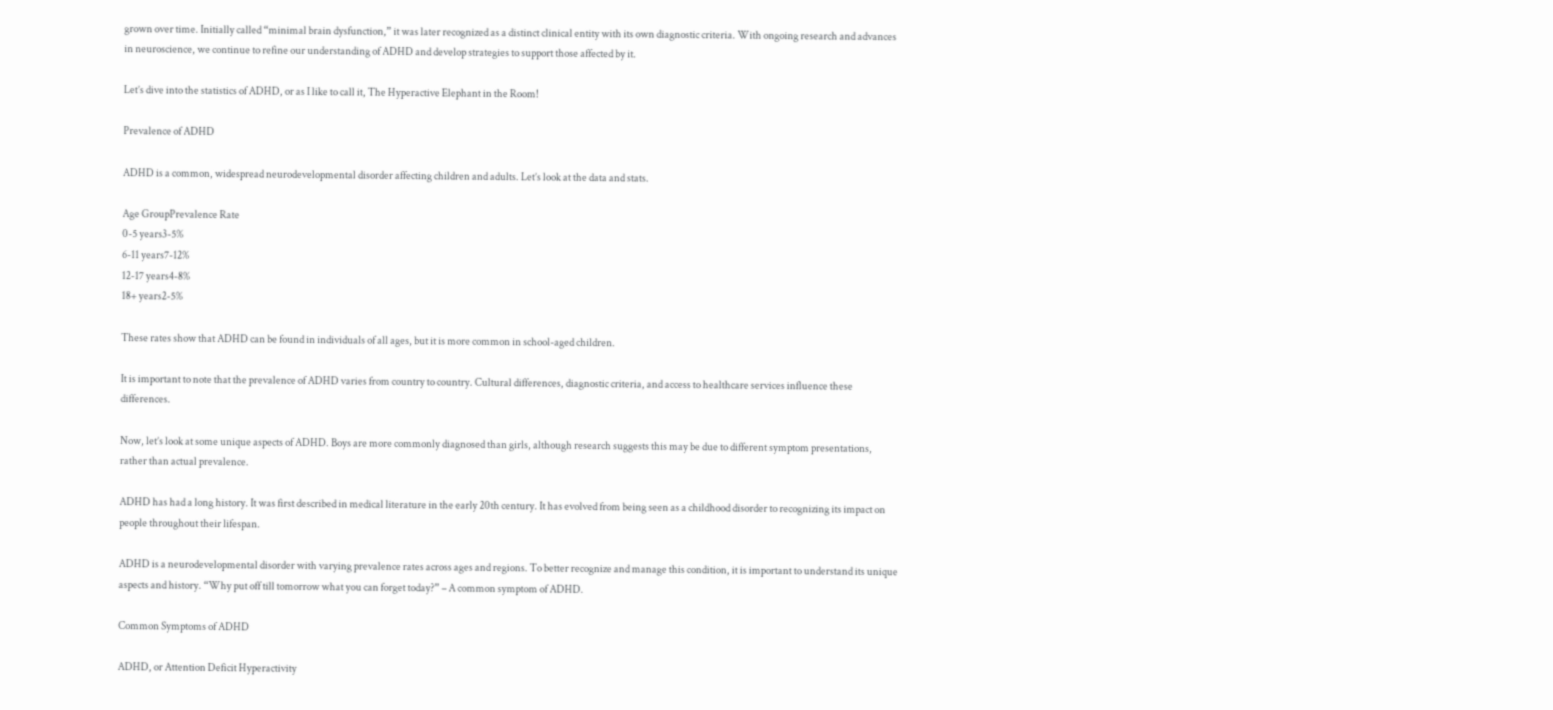grown over time. Initially called “minimal brain dysfunction,” it was later recognized as a distinct clinical entity with its own diagnostic criteria. With ongoing research and advances in neuroscience, we continue to refine our understanding of ADHD and develop strategies to support those affected by it.

Let’s dive into the statistics of ADHD, or as I like to call it, The Hyperactive Elephant in the Room!

Prevalence of ADHD

ADHD is a common, widespread neurodevelopmental disorder affecting children and adults. Let’s look at the data and stats.

Age GroupPrevalence Rate
0-5 years3-5%
6-11 years7-12%
12-17 years4-8%
18+ years2-5%

These rates show that ADHD can be found in individuals of all ages, but it is more common in school-aged children.

It is important to note that the prevalence of ADHD varies from country to country. Cultural differences, diagnostic criteria, and access to healthcare services influence these differences.

Now, let’s look at some unique aspects of ADHD. Boys are more commonly diagnosed than girls, although research suggests this may be due to different symptom presentations, rather than actual prevalence.

ADHD has had a long history. It was first described in medical literature in the early 20th century. It has evolved from being seen as a childhood disorder to recognizing its impact on people throughout their lifespan.

ADHD is a neurodevelopmental disorder with varying prevalence rates across ages and regions. To better recognize and manage this condition, it is important to understand its unique aspects and history. “Why put off till tomorrow what you can forget today?” – A common symptom of ADHD.

Common Symptoms of ADHD

ADHD, or Attention Deficit Hyperactivity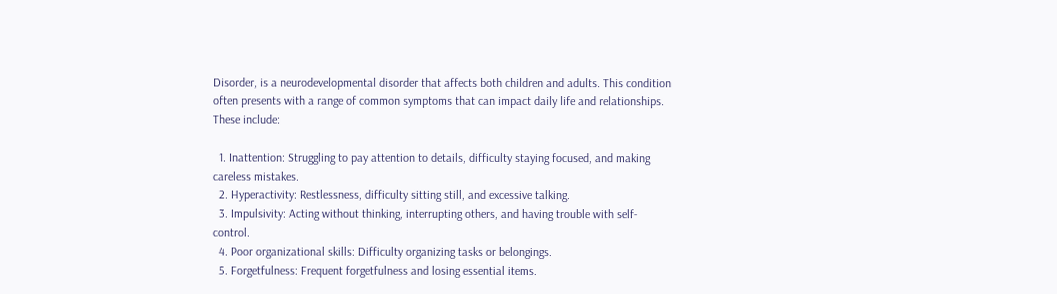Disorder, is a neurodevelopmental disorder that affects both children and adults. This condition often presents with a range of common symptoms that can impact daily life and relationships. These include:

  1. Inattention: Struggling to pay attention to details, difficulty staying focused, and making careless mistakes.
  2. Hyperactivity: Restlessness, difficulty sitting still, and excessive talking.
  3. Impulsivity: Acting without thinking, interrupting others, and having trouble with self-control.
  4. Poor organizational skills: Difficulty organizing tasks or belongings.
  5. Forgetfulness: Frequent forgetfulness and losing essential items.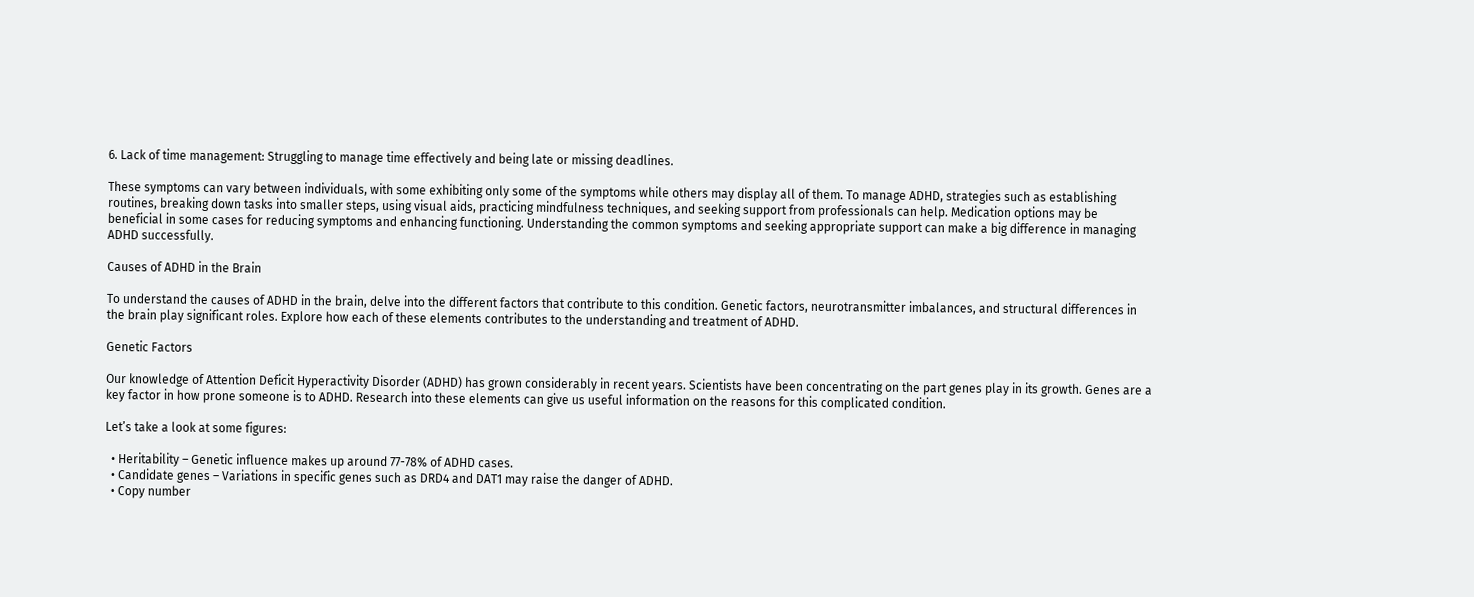6. Lack of time management: Struggling to manage time effectively and being late or missing deadlines.

These symptoms can vary between individuals, with some exhibiting only some of the symptoms while others may display all of them. To manage ADHD, strategies such as establishing routines, breaking down tasks into smaller steps, using visual aids, practicing mindfulness techniques, and seeking support from professionals can help. Medication options may be beneficial in some cases for reducing symptoms and enhancing functioning. Understanding the common symptoms and seeking appropriate support can make a big difference in managing ADHD successfully.

Causes of ADHD in the Brain

To understand the causes of ADHD in the brain, delve into the different factors that contribute to this condition. Genetic factors, neurotransmitter imbalances, and structural differences in the brain play significant roles. Explore how each of these elements contributes to the understanding and treatment of ADHD.

Genetic Factors

Our knowledge of Attention Deficit Hyperactivity Disorder (ADHD) has grown considerably in recent years. Scientists have been concentrating on the part genes play in its growth. Genes are a key factor in how prone someone is to ADHD. Research into these elements can give us useful information on the reasons for this complicated condition.

Let’s take a look at some figures:

  • Heritability – Genetic influence makes up around 77-78% of ADHD cases.
  • Candidate genes – Variations in specific genes such as DRD4 and DAT1 may raise the danger of ADHD.
  • Copy number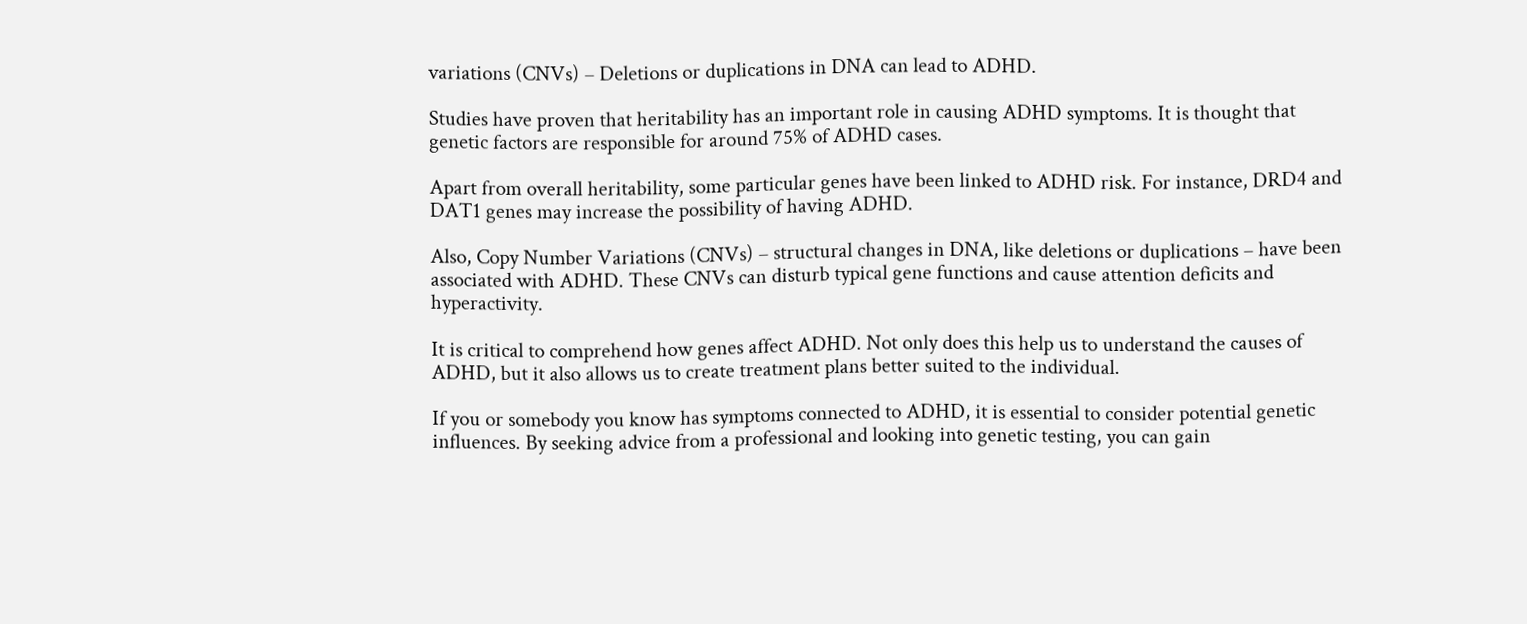variations (CNVs) – Deletions or duplications in DNA can lead to ADHD.

Studies have proven that heritability has an important role in causing ADHD symptoms. It is thought that genetic factors are responsible for around 75% of ADHD cases.

Apart from overall heritability, some particular genes have been linked to ADHD risk. For instance, DRD4 and DAT1 genes may increase the possibility of having ADHD.

Also, Copy Number Variations (CNVs) – structural changes in DNA, like deletions or duplications – have been associated with ADHD. These CNVs can disturb typical gene functions and cause attention deficits and hyperactivity.

It is critical to comprehend how genes affect ADHD. Not only does this help us to understand the causes of ADHD, but it also allows us to create treatment plans better suited to the individual.

If you or somebody you know has symptoms connected to ADHD, it is essential to consider potential genetic influences. By seeking advice from a professional and looking into genetic testing, you can gain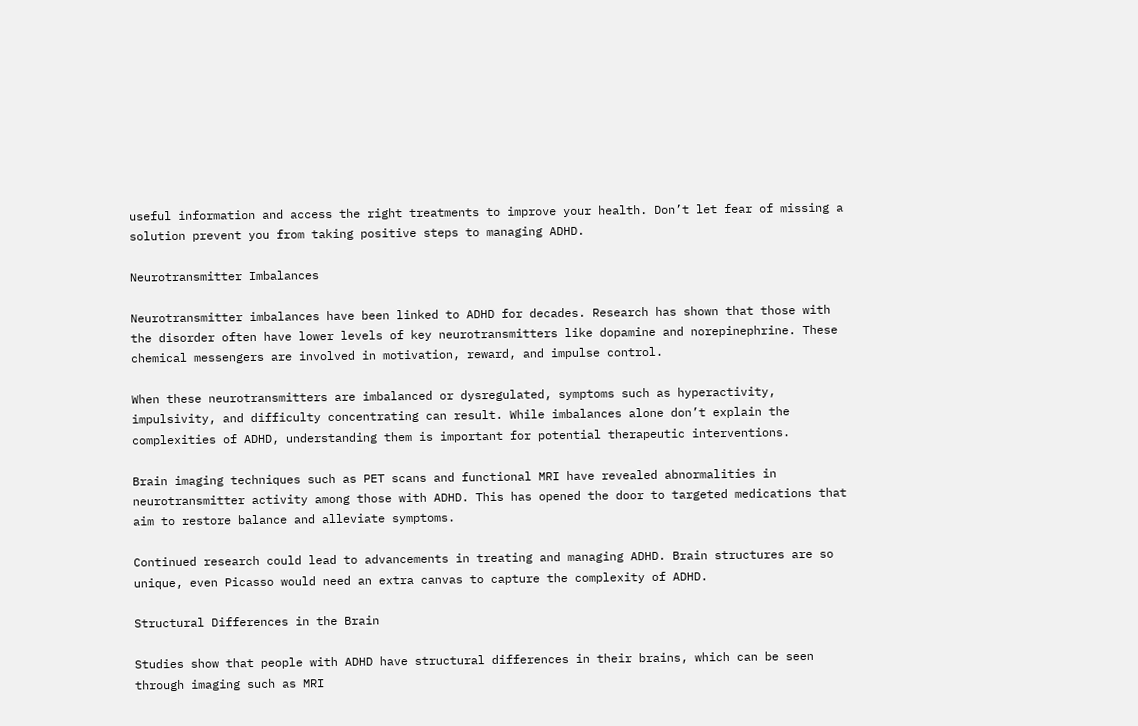useful information and access the right treatments to improve your health. Don’t let fear of missing a solution prevent you from taking positive steps to managing ADHD.

Neurotransmitter Imbalances

Neurotransmitter imbalances have been linked to ADHD for decades. Research has shown that those with the disorder often have lower levels of key neurotransmitters like dopamine and norepinephrine. These chemical messengers are involved in motivation, reward, and impulse control.

When these neurotransmitters are imbalanced or dysregulated, symptoms such as hyperactivity, impulsivity, and difficulty concentrating can result. While imbalances alone don’t explain the complexities of ADHD, understanding them is important for potential therapeutic interventions.

Brain imaging techniques such as PET scans and functional MRI have revealed abnormalities in neurotransmitter activity among those with ADHD. This has opened the door to targeted medications that aim to restore balance and alleviate symptoms.

Continued research could lead to advancements in treating and managing ADHD. Brain structures are so unique, even Picasso would need an extra canvas to capture the complexity of ADHD.

Structural Differences in the Brain

Studies show that people with ADHD have structural differences in their brains, which can be seen through imaging such as MRI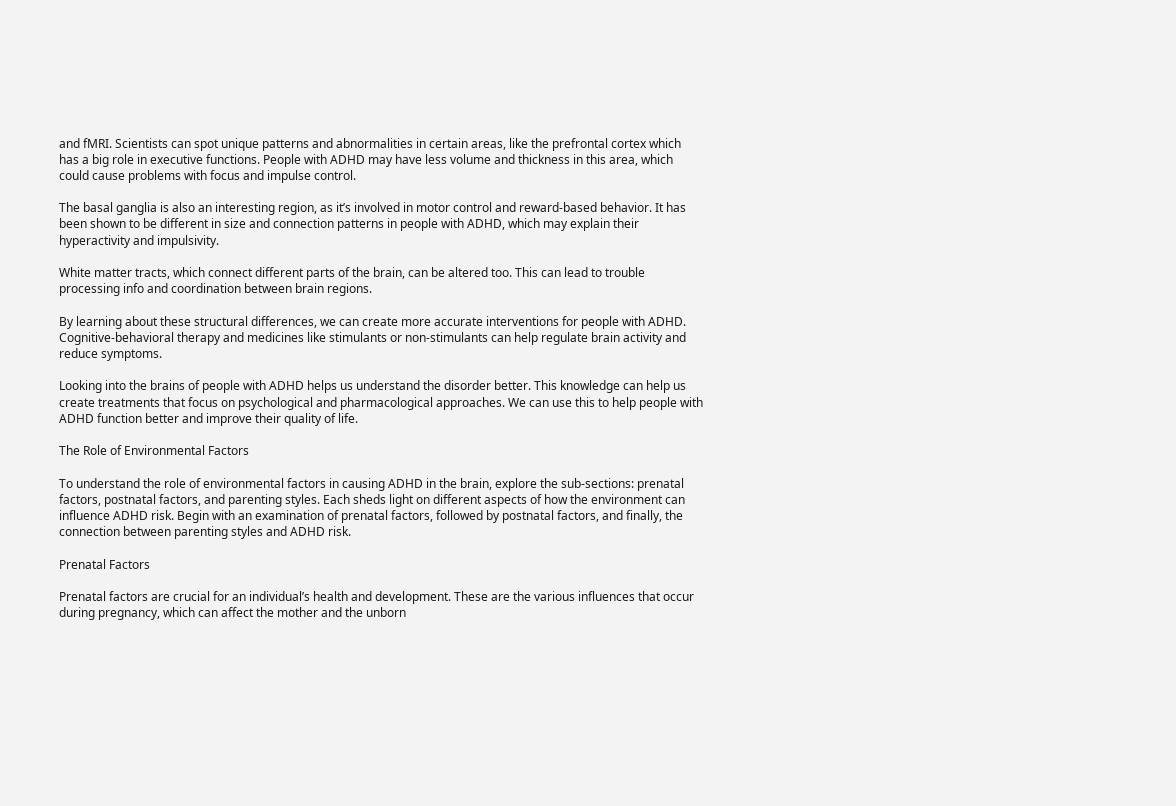and fMRI. Scientists can spot unique patterns and abnormalities in certain areas, like the prefrontal cortex which has a big role in executive functions. People with ADHD may have less volume and thickness in this area, which could cause problems with focus and impulse control.

The basal ganglia is also an interesting region, as it’s involved in motor control and reward-based behavior. It has been shown to be different in size and connection patterns in people with ADHD, which may explain their hyperactivity and impulsivity.

White matter tracts, which connect different parts of the brain, can be altered too. This can lead to trouble processing info and coordination between brain regions.

By learning about these structural differences, we can create more accurate interventions for people with ADHD. Cognitive-behavioral therapy and medicines like stimulants or non-stimulants can help regulate brain activity and reduce symptoms.

Looking into the brains of people with ADHD helps us understand the disorder better. This knowledge can help us create treatments that focus on psychological and pharmacological approaches. We can use this to help people with ADHD function better and improve their quality of life.

The Role of Environmental Factors

To understand the role of environmental factors in causing ADHD in the brain, explore the sub-sections: prenatal factors, postnatal factors, and parenting styles. Each sheds light on different aspects of how the environment can influence ADHD risk. Begin with an examination of prenatal factors, followed by postnatal factors, and finally, the connection between parenting styles and ADHD risk.

Prenatal Factors

Prenatal factors are crucial for an individual’s health and development. These are the various influences that occur during pregnancy, which can affect the mother and the unborn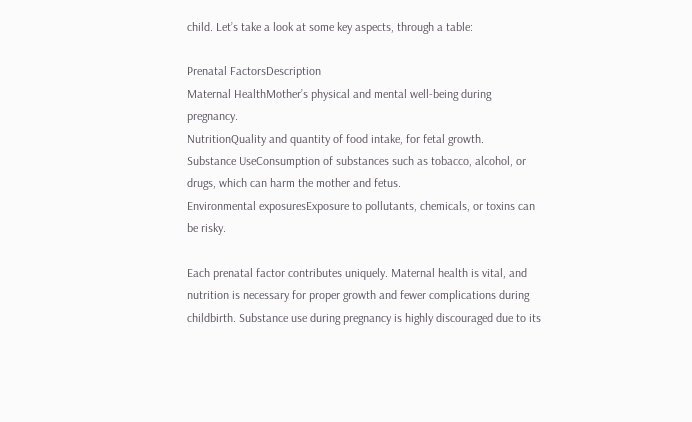child. Let’s take a look at some key aspects, through a table:

Prenatal FactorsDescription
Maternal HealthMother’s physical and mental well-being during pregnancy.
NutritionQuality and quantity of food intake, for fetal growth.
Substance UseConsumption of substances such as tobacco, alcohol, or drugs, which can harm the mother and fetus.
Environmental exposuresExposure to pollutants, chemicals, or toxins can be risky.

Each prenatal factor contributes uniquely. Maternal health is vital, and nutrition is necessary for proper growth and fewer complications during childbirth. Substance use during pregnancy is highly discouraged due to its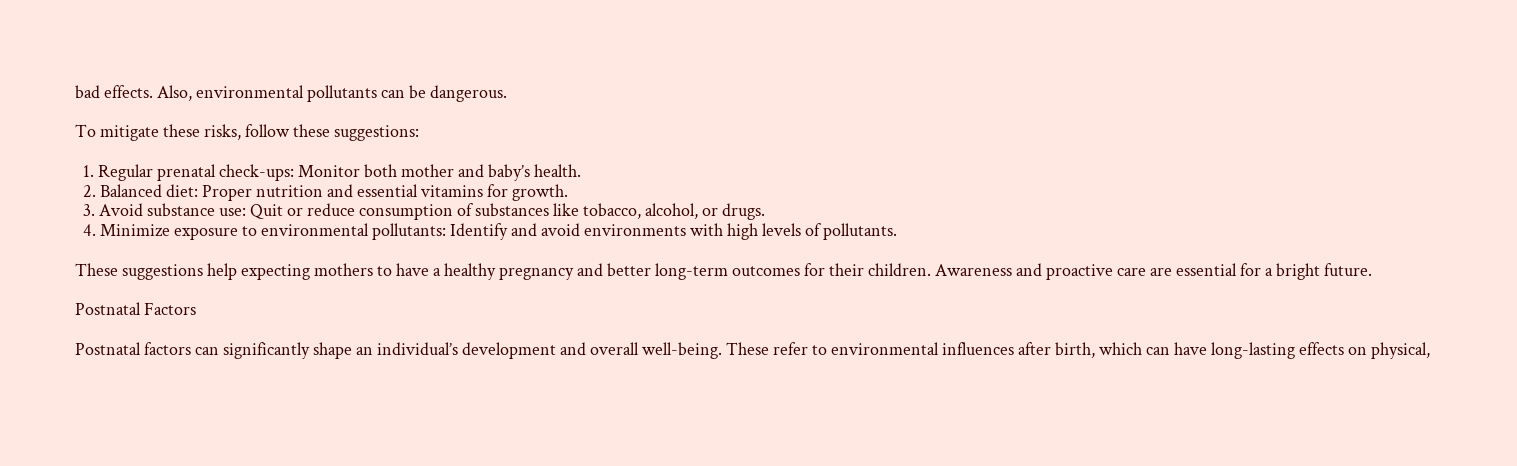bad effects. Also, environmental pollutants can be dangerous.

To mitigate these risks, follow these suggestions:

  1. Regular prenatal check-ups: Monitor both mother and baby’s health.
  2. Balanced diet: Proper nutrition and essential vitamins for growth.
  3. Avoid substance use: Quit or reduce consumption of substances like tobacco, alcohol, or drugs.
  4. Minimize exposure to environmental pollutants: Identify and avoid environments with high levels of pollutants.

These suggestions help expecting mothers to have a healthy pregnancy and better long-term outcomes for their children. Awareness and proactive care are essential for a bright future.

Postnatal Factors

Postnatal factors can significantly shape an individual’s development and overall well-being. These refer to environmental influences after birth, which can have long-lasting effects on physical,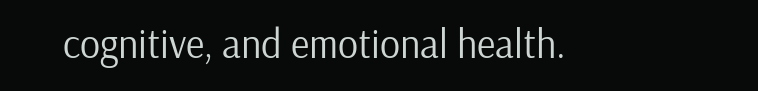cognitive, and emotional health.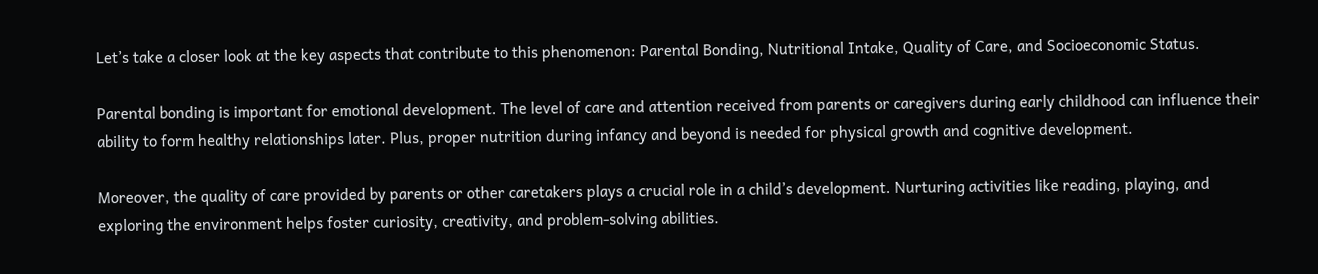Let’s take a closer look at the key aspects that contribute to this phenomenon: Parental Bonding, Nutritional Intake, Quality of Care, and Socioeconomic Status.

Parental bonding is important for emotional development. The level of care and attention received from parents or caregivers during early childhood can influence their ability to form healthy relationships later. Plus, proper nutrition during infancy and beyond is needed for physical growth and cognitive development.

Moreover, the quality of care provided by parents or other caretakers plays a crucial role in a child’s development. Nurturing activities like reading, playing, and exploring the environment helps foster curiosity, creativity, and problem-solving abilities.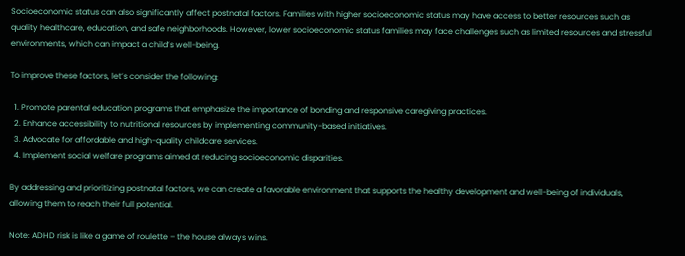Socioeconomic status can also significantly affect postnatal factors. Families with higher socioeconomic status may have access to better resources such as quality healthcare, education, and safe neighborhoods. However, lower socioeconomic status families may face challenges such as limited resources and stressful environments, which can impact a child’s well-being.

To improve these factors, let’s consider the following:

  1. Promote parental education programs that emphasize the importance of bonding and responsive caregiving practices.
  2. Enhance accessibility to nutritional resources by implementing community-based initiatives.
  3. Advocate for affordable and high-quality childcare services.
  4. Implement social welfare programs aimed at reducing socioeconomic disparities.

By addressing and prioritizing postnatal factors, we can create a favorable environment that supports the healthy development and well-being of individuals, allowing them to reach their full potential.

Note: ADHD risk is like a game of roulette – the house always wins.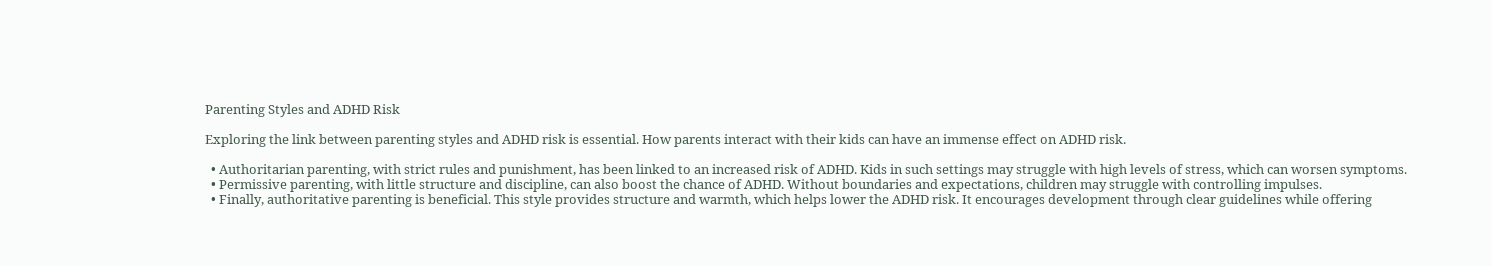Parenting Styles and ADHD Risk

Exploring the link between parenting styles and ADHD risk is essential. How parents interact with their kids can have an immense effect on ADHD risk.

  • Authoritarian parenting, with strict rules and punishment, has been linked to an increased risk of ADHD. Kids in such settings may struggle with high levels of stress, which can worsen symptoms.
  • Permissive parenting, with little structure and discipline, can also boost the chance of ADHD. Without boundaries and expectations, children may struggle with controlling impulses.
  • Finally, authoritative parenting is beneficial. This style provides structure and warmth, which helps lower the ADHD risk. It encourages development through clear guidelines while offering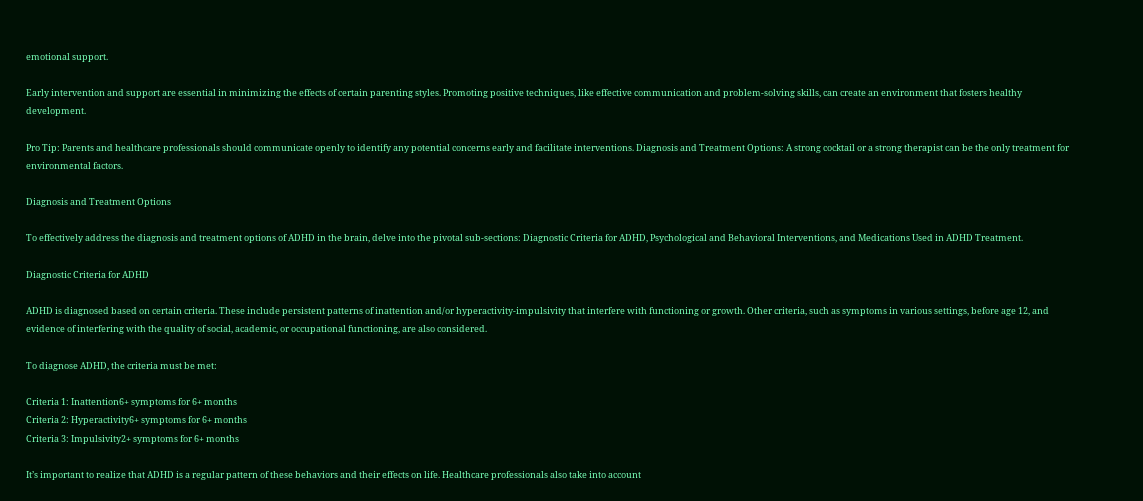emotional support.

Early intervention and support are essential in minimizing the effects of certain parenting styles. Promoting positive techniques, like effective communication and problem-solving skills, can create an environment that fosters healthy development.

Pro Tip: Parents and healthcare professionals should communicate openly to identify any potential concerns early and facilitate interventions. Diagnosis and Treatment Options: A strong cocktail or a strong therapist can be the only treatment for environmental factors.

Diagnosis and Treatment Options

To effectively address the diagnosis and treatment options of ADHD in the brain, delve into the pivotal sub-sections: Diagnostic Criteria for ADHD, Psychological and Behavioral Interventions, and Medications Used in ADHD Treatment.

Diagnostic Criteria for ADHD

ADHD is diagnosed based on certain criteria. These include persistent patterns of inattention and/or hyperactivity-impulsivity that interfere with functioning or growth. Other criteria, such as symptoms in various settings, before age 12, and evidence of interfering with the quality of social, academic, or occupational functioning, are also considered.

To diagnose ADHD, the criteria must be met:

Criteria 1: Inattention6+ symptoms for 6+ months
Criteria 2: Hyperactivity6+ symptoms for 6+ months
Criteria 3: Impulsivity2+ symptoms for 6+ months

It’s important to realize that ADHD is a regular pattern of these behaviors and their effects on life. Healthcare professionals also take into account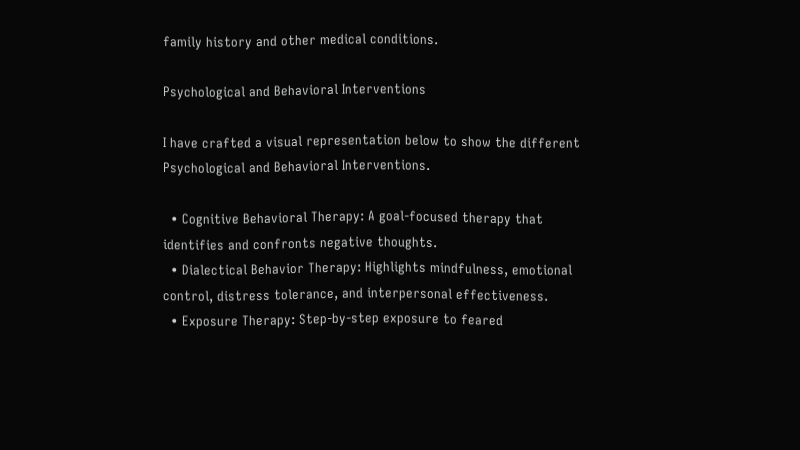family history and other medical conditions.

Psychological and Behavioral Interventions

I have crafted a visual representation below to show the different Psychological and Behavioral Interventions.

  • Cognitive Behavioral Therapy: A goal-focused therapy that identifies and confronts negative thoughts.
  • Dialectical Behavior Therapy: Highlights mindfulness, emotional control, distress tolerance, and interpersonal effectiveness.
  • Exposure Therapy: Step-by-step exposure to feared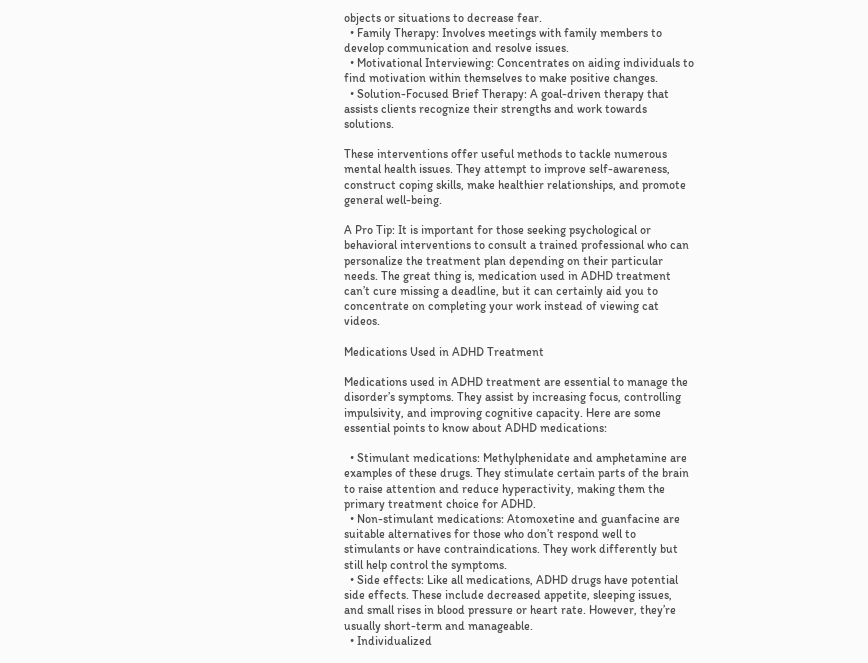objects or situations to decrease fear.
  • Family Therapy: Involves meetings with family members to develop communication and resolve issues.
  • Motivational Interviewing: Concentrates on aiding individuals to find motivation within themselves to make positive changes.
  • Solution-Focused Brief Therapy: A goal-driven therapy that assists clients recognize their strengths and work towards solutions.

These interventions offer useful methods to tackle numerous mental health issues. They attempt to improve self-awareness, construct coping skills, make healthier relationships, and promote general well-being.

A Pro Tip: It is important for those seeking psychological or behavioral interventions to consult a trained professional who can personalize the treatment plan depending on their particular needs. The great thing is, medication used in ADHD treatment can’t cure missing a deadline, but it can certainly aid you to concentrate on completing your work instead of viewing cat videos.

Medications Used in ADHD Treatment

Medications used in ADHD treatment are essential to manage the disorder’s symptoms. They assist by increasing focus, controlling impulsivity, and improving cognitive capacity. Here are some essential points to know about ADHD medications:

  • Stimulant medications: Methylphenidate and amphetamine are examples of these drugs. They stimulate certain parts of the brain to raise attention and reduce hyperactivity, making them the primary treatment choice for ADHD.
  • Non-stimulant medications: Atomoxetine and guanfacine are suitable alternatives for those who don’t respond well to stimulants or have contraindications. They work differently but still help control the symptoms.
  • Side effects: Like all medications, ADHD drugs have potential side effects. These include decreased appetite, sleeping issues, and small rises in blood pressure or heart rate. However, they’re usually short-term and manageable.
  • Individualized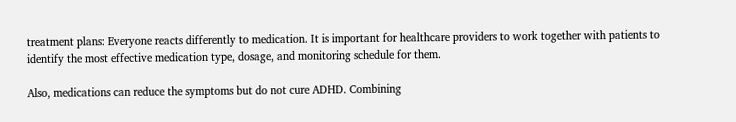treatment plans: Everyone reacts differently to medication. It is important for healthcare providers to work together with patients to identify the most effective medication type, dosage, and monitoring schedule for them.

Also, medications can reduce the symptoms but do not cure ADHD. Combining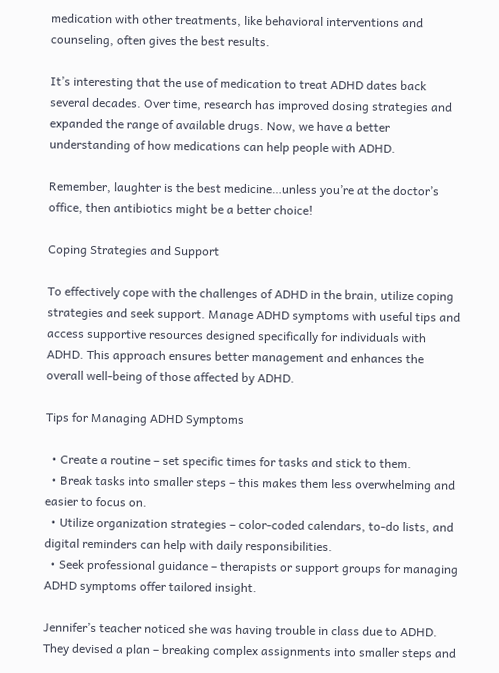medication with other treatments, like behavioral interventions and counseling, often gives the best results.

It’s interesting that the use of medication to treat ADHD dates back several decades. Over time, research has improved dosing strategies and expanded the range of available drugs. Now, we have a better understanding of how medications can help people with ADHD.

Remember, laughter is the best medicine…unless you’re at the doctor’s office, then antibiotics might be a better choice!

Coping Strategies and Support

To effectively cope with the challenges of ADHD in the brain, utilize coping strategies and seek support. Manage ADHD symptoms with useful tips and access supportive resources designed specifically for individuals with ADHD. This approach ensures better management and enhances the overall well-being of those affected by ADHD.

Tips for Managing ADHD Symptoms

  • Create a routine – set specific times for tasks and stick to them.
  • Break tasks into smaller steps – this makes them less overwhelming and easier to focus on.
  • Utilize organization strategies – color-coded calendars, to-do lists, and digital reminders can help with daily responsibilities.
  • Seek professional guidance – therapists or support groups for managing ADHD symptoms offer tailored insight.

Jennifer’s teacher noticed she was having trouble in class due to ADHD. They devised a plan – breaking complex assignments into smaller steps and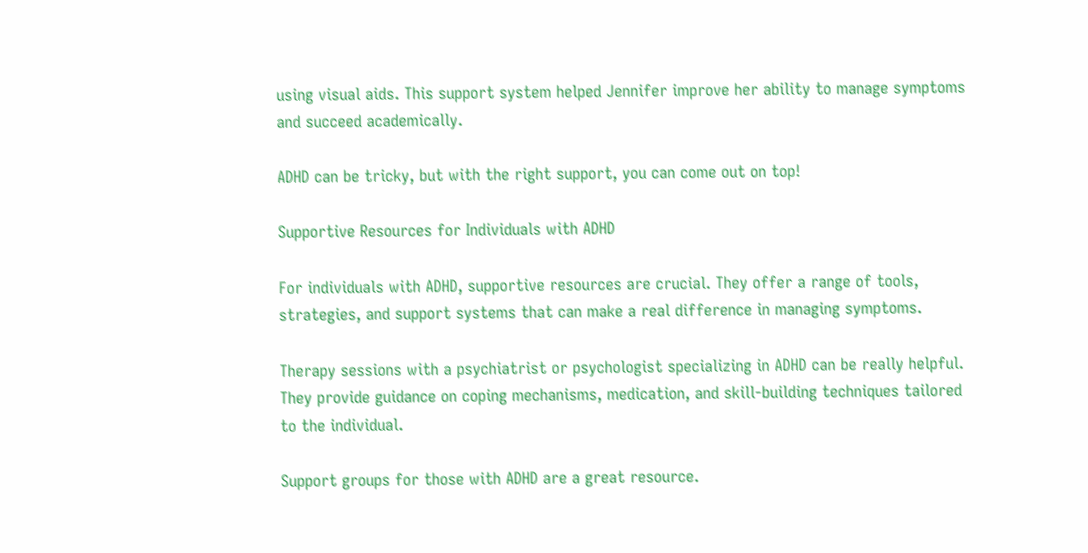using visual aids. This support system helped Jennifer improve her ability to manage symptoms and succeed academically.

ADHD can be tricky, but with the right support, you can come out on top!

Supportive Resources for Individuals with ADHD

For individuals with ADHD, supportive resources are crucial. They offer a range of tools, strategies, and support systems that can make a real difference in managing symptoms.

Therapy sessions with a psychiatrist or psychologist specializing in ADHD can be really helpful. They provide guidance on coping mechanisms, medication, and skill-building techniques tailored to the individual.

Support groups for those with ADHD are a great resource.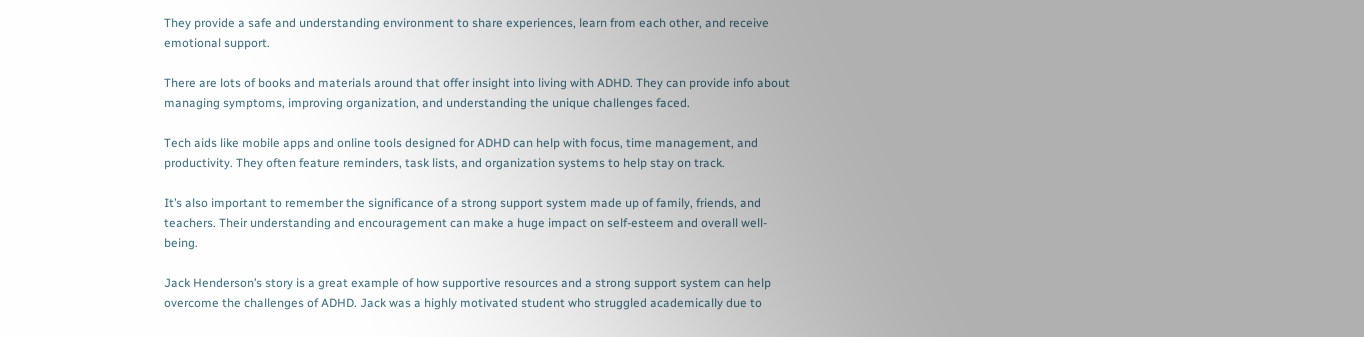They provide a safe and understanding environment to share experiences, learn from each other, and receive emotional support.

There are lots of books and materials around that offer insight into living with ADHD. They can provide info about managing symptoms, improving organization, and understanding the unique challenges faced.

Tech aids like mobile apps and online tools designed for ADHD can help with focus, time management, and productivity. They often feature reminders, task lists, and organization systems to help stay on track.

It’s also important to remember the significance of a strong support system made up of family, friends, and teachers. Their understanding and encouragement can make a huge impact on self-esteem and overall well-being.

Jack Henderson’s story is a great example of how supportive resources and a strong support system can help overcome the challenges of ADHD. Jack was a highly motivated student who struggled academically due to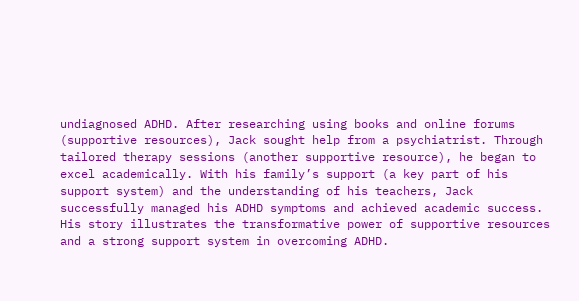undiagnosed ADHD. After researching using books and online forums (supportive resources), Jack sought help from a psychiatrist. Through tailored therapy sessions (another supportive resource), he began to excel academically. With his family’s support (a key part of his support system) and the understanding of his teachers, Jack successfully managed his ADHD symptoms and achieved academic success. His story illustrates the transformative power of supportive resources and a strong support system in overcoming ADHD.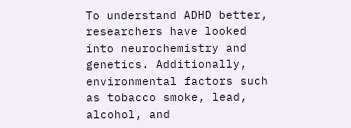To understand ADHD better, researchers have looked into neurochemistry and genetics. Additionally, environmental factors such as tobacco smoke, lead, alcohol, and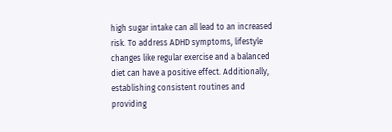high sugar intake can all lead to an increased risk. To address ADHD symptoms, lifestyle changes like regular exercise and a balanced diet can have a positive effect. Additionally, establishing consistent routines and providing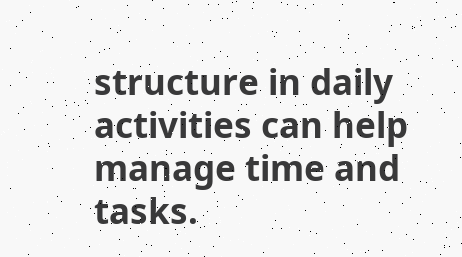structure in daily activities can help manage time and tasks.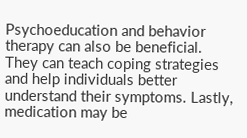Psychoeducation and behavior therapy can also be beneficial. They can teach coping strategies and help individuals better understand their symptoms. Lastly, medication may be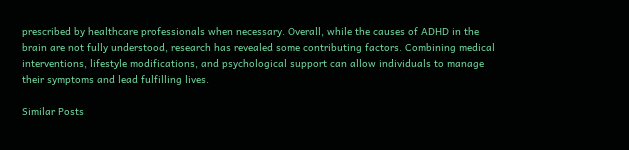prescribed by healthcare professionals when necessary. Overall, while the causes of ADHD in the brain are not fully understood, research has revealed some contributing factors. Combining medical interventions, lifestyle modifications, and psychological support can allow individuals to manage their symptoms and lead fulfilling lives.

Similar Posts